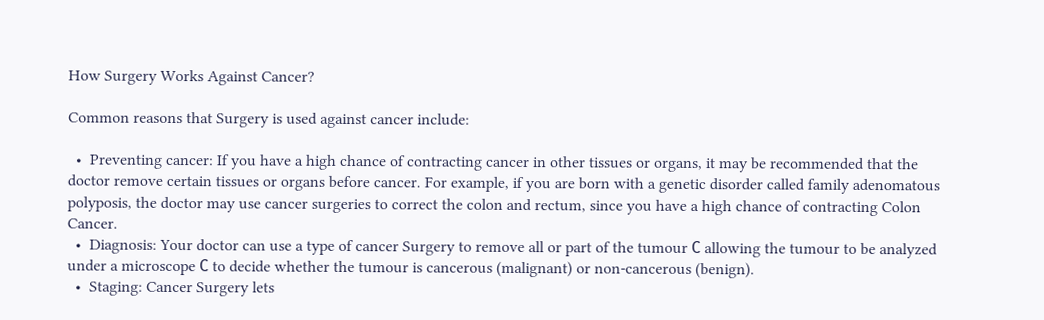How Surgery Works Against Cancer?

Common reasons that Surgery is used against cancer include:

  •  Preventing cancer: If you have a high chance of contracting cancer in other tissues or organs, it may be recommended that the doctor remove certain tissues or organs before cancer. For example, if you are born with a genetic disorder called family adenomatous polyposis, the doctor may use cancer surgeries to correct the colon and rectum, since you have a high chance of contracting Colon Cancer.
  •  Diagnosis: Your doctor can use a type of cancer Surgery to remove all or part of the tumour С allowing the tumour to be analyzed under a microscope С to decide whether the tumour is cancerous (malignant) or non-cancerous (benign).
  •  Staging: Cancer Surgery lets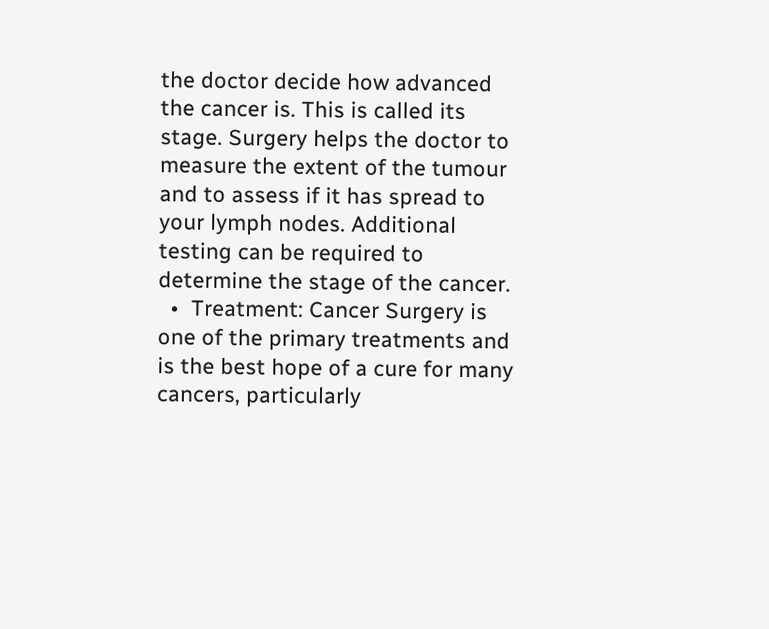the doctor decide how advanced the cancer is. This is called its stage. Surgery helps the doctor to measure the extent of the tumour and to assess if it has spread to your lymph nodes. Additional testing can be required to determine the stage of the cancer.
  •  Treatment: Cancer Surgery is one of the primary treatments and is the best hope of a cure for many cancers, particularly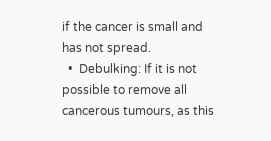if the cancer is small and has not spread.
  •  Debulking: If it is not possible to remove all cancerous tumours, as this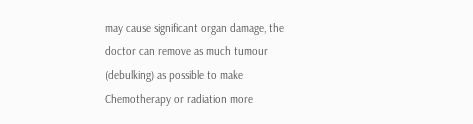may cause significant organ damage, the doctor can remove as much tumour (debulking) as possible to make Chemotherapy or radiation more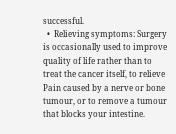successful.
  •  Relieving symptoms: Surgery is occasionally used to improve quality of life rather than to treat the cancer itself, to relieve Pain caused by a nerve or bone tumour, or to remove a tumour that blocks your intestine.